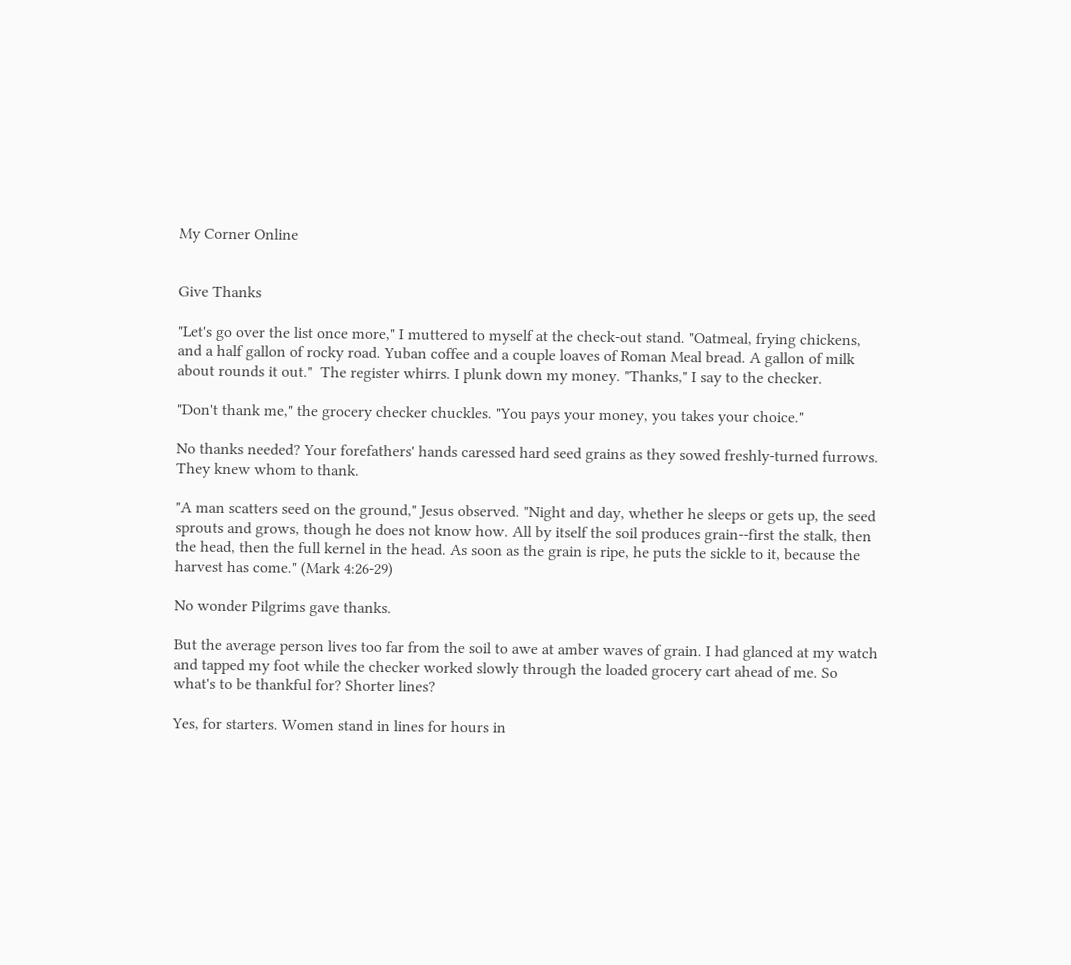My Corner Online


Give Thanks

"Let's go over the list once more," I muttered to myself at the check-out stand. "Oatmeal, frying chickens, and a half gallon of rocky road. Yuban coffee and a couple loaves of Roman Meal bread. A gallon of milk about rounds it out."  The register whirrs. I plunk down my money. "Thanks," I say to the checker.

"Don't thank me," the grocery checker chuckles. "You pays your money, you takes your choice."

No thanks needed? Your forefathers' hands caressed hard seed grains as they sowed freshly-turned furrows. They knew whom to thank.

"A man scatters seed on the ground," Jesus observed. "Night and day, whether he sleeps or gets up, the seed sprouts and grows, though he does not know how. All by itself the soil produces grain--first the stalk, then the head, then the full kernel in the head. As soon as the grain is ripe, he puts the sickle to it, because the harvest has come." (Mark 4:26-29)

No wonder Pilgrims gave thanks.

But the average person lives too far from the soil to awe at amber waves of grain. I had glanced at my watch and tapped my foot while the checker worked slowly through the loaded grocery cart ahead of me. So what's to be thankful for? Shorter lines?

Yes, for starters. Women stand in lines for hours in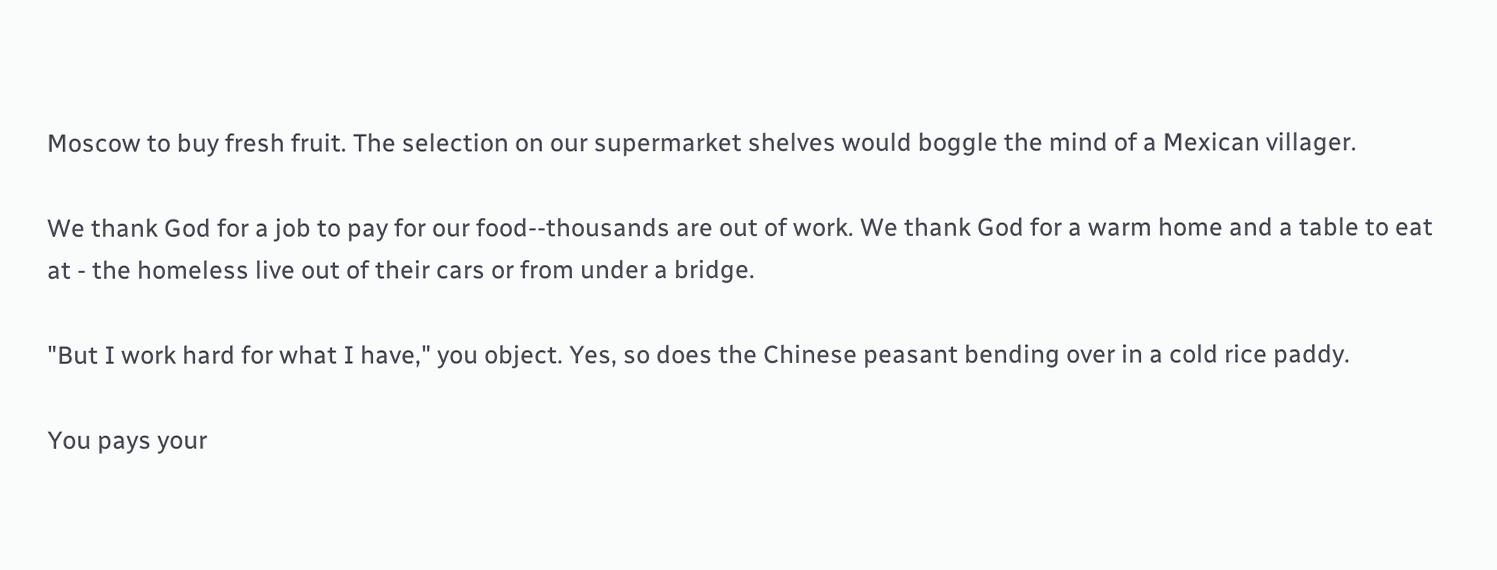Moscow to buy fresh fruit. The selection on our supermarket shelves would boggle the mind of a Mexican villager.

We thank God for a job to pay for our food--thousands are out of work. We thank God for a warm home and a table to eat at - the homeless live out of their cars or from under a bridge.

"But I work hard for what I have," you object. Yes, so does the Chinese peasant bending over in a cold rice paddy.

You pays your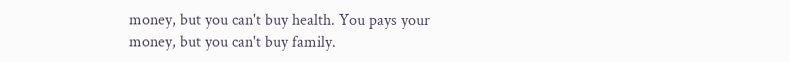money, but you can't buy health. You pays your money, but you can't buy family.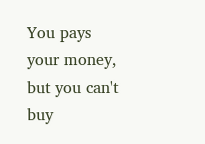You pays your money, but you can't buy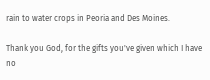rain to water crops in Peoria and Des Moines.

Thank you God, for the gifts you've given which I have no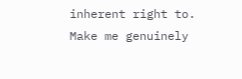inherent right to. Make me genuinely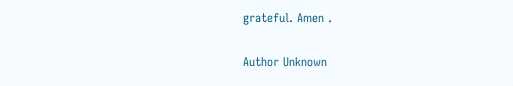grateful. Amen .

Author Unknown